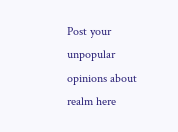Post your unpopular opinions about realm here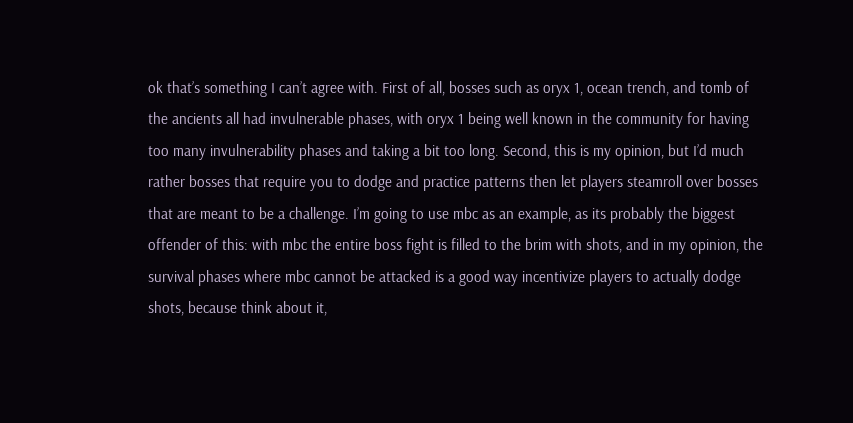ok that’s something I can’t agree with. First of all, bosses such as oryx 1, ocean trench, and tomb of the ancients all had invulnerable phases, with oryx 1 being well known in the community for having too many invulnerability phases and taking a bit too long. Second, this is my opinion, but I’d much rather bosses that require you to dodge and practice patterns then let players steamroll over bosses that are meant to be a challenge. I’m going to use mbc as an example, as its probably the biggest offender of this: with mbc the entire boss fight is filled to the brim with shots, and in my opinion, the survival phases where mbc cannot be attacked is a good way incentivize players to actually dodge shots, because think about it,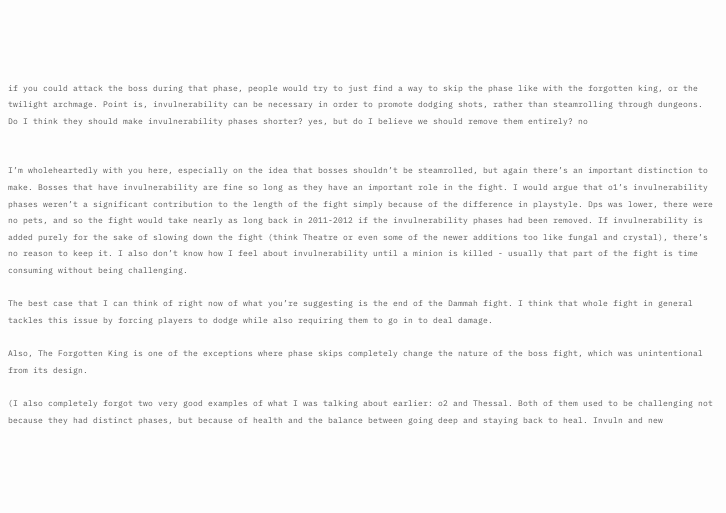if you could attack the boss during that phase, people would try to just find a way to skip the phase like with the forgotten king, or the twilight archmage. Point is, invulnerability can be necessary in order to promote dodging shots, rather than steamrolling through dungeons. Do I think they should make invulnerability phases shorter? yes, but do I believe we should remove them entirely? no


I’m wholeheartedly with you here, especially on the idea that bosses shouldn’t be steamrolled, but again there’s an important distinction to make. Bosses that have invulnerability are fine so long as they have an important role in the fight. I would argue that o1’s invulnerability phases weren’t a significant contribution to the length of the fight simply because of the difference in playstyle. Dps was lower, there were no pets, and so the fight would take nearly as long back in 2011-2012 if the invulnerability phases had been removed. If invulnerability is added purely for the sake of slowing down the fight (think Theatre or even some of the newer additions too like fungal and crystal), there’s no reason to keep it. I also don’t know how I feel about invulnerability until a minion is killed - usually that part of the fight is time consuming without being challenging.

The best case that I can think of right now of what you’re suggesting is the end of the Dammah fight. I think that whole fight in general tackles this issue by forcing players to dodge while also requiring them to go in to deal damage.

Also, The Forgotten King is one of the exceptions where phase skips completely change the nature of the boss fight, which was unintentional from its design.

(I also completely forgot two very good examples of what I was talking about earlier: o2 and Thessal. Both of them used to be challenging not because they had distinct phases, but because of health and the balance between going deep and staying back to heal. Invuln and new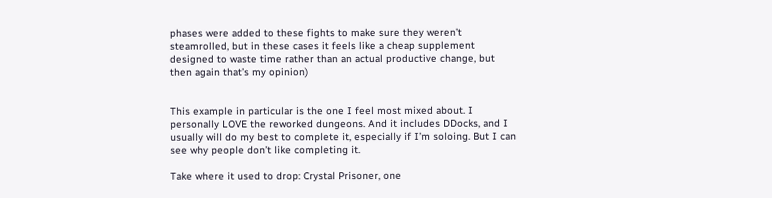phases were added to these fights to make sure they weren’t steamrolled, but in these cases it feels like a cheap supplement designed to waste time rather than an actual productive change, but then again that’s my opinion)


This example in particular is the one I feel most mixed about. I personally LOVE the reworked dungeons. And it includes DDocks, and I usually will do my best to complete it, especially if I’m soloing. But I can see why people don’t like completing it.

Take where it used to drop: Crystal Prisoner, one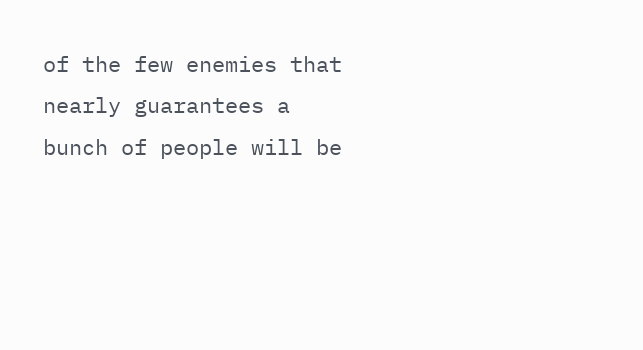of the few enemies that nearly guarantees a bunch of people will be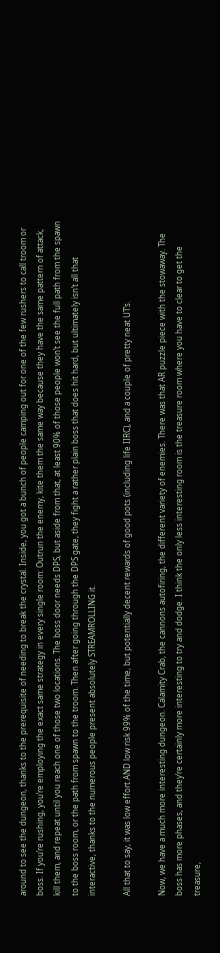around to see the dungeon, thanks to the prerequisite of needing to break the crystal. Inside, you got a bunch of people camping out for one of the few rushers to call troom or boss. If you’re rushing, you’re employing the exact same strategy in every single room: Outrun the enemy, kite them the same way because they have the same pattern of attack, kill them, and repeat until you reach one of those two locations. The boss door needs DPS, but aside from that, at least 90% of those people won’t see the full path from the spawn to the boss room, or the path from spawn to the troom. Then after going through the DPS gate, they fight a rather plain boss that does hit hard, but ultimately isn’t all that interactive, thanks to the numerous people present absolutely STREAMROLLING it.

All that to say, it was low effort AND low risk 99% of the time, but potentially decent rewards of good pots (including life IIRC), and a couple of pretty neat UT’s.

Now, we have a much more interesting dungeon. Calamity Crab, the cannons autofiring, the different variety of enemies. There was that AR puzzle piece with the stowaway. The boss has more phases, and they’re certainly more interesting to try and dodge. I think the only less interesting room is the treasure room where you have to clear to get the treasure,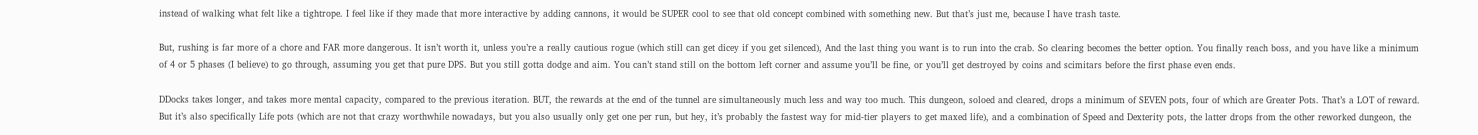instead of walking what felt like a tightrope. I feel like if they made that more interactive by adding cannons, it would be SUPER cool to see that old concept combined with something new. But that’s just me, because I have trash taste.

But, rushing is far more of a chore and FAR more dangerous. It isn’t worth it, unless you’re a really cautious rogue (which still can get dicey if you get silenced), And the last thing you want is to run into the crab. So clearing becomes the better option. You finally reach boss, and you have like a minimum of 4 or 5 phases (I believe) to go through, assuming you get that pure DPS. But you still gotta dodge and aim. You can’t stand still on the bottom left corner and assume you’ll be fine, or you’ll get destroyed by coins and scimitars before the first phase even ends.

DDocks takes longer, and takes more mental capacity, compared to the previous iteration. BUT, the rewards at the end of the tunnel are simultaneously much less and way too much. This dungeon, soloed and cleared, drops a minimum of SEVEN pots, four of which are Greater Pots. That’s a LOT of reward. But it’s also specifically Life pots (which are not that crazy worthwhile nowadays, but you also usually only get one per run, but hey, it’s probably the fastest way for mid-tier players to get maxed life), and a combination of Speed and Dexterity pots, the latter drops from the other reworked dungeon, the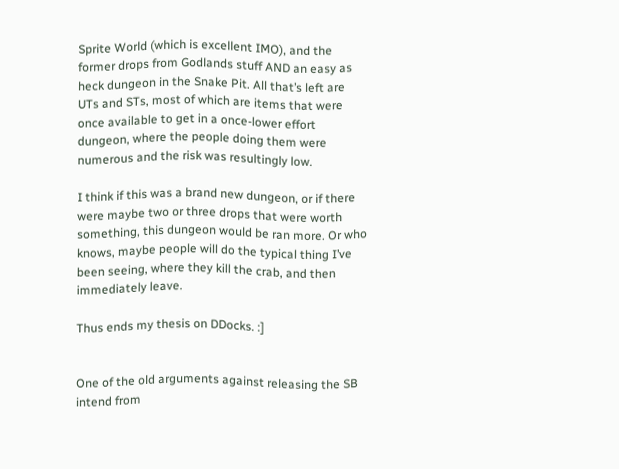Sprite World (which is excellent IMO), and the former drops from Godlands stuff AND an easy as heck dungeon in the Snake Pit. All that’s left are UTs and STs, most of which are items that were once available to get in a once-lower effort dungeon, where the people doing them were numerous and the risk was resultingly low.

I think if this was a brand new dungeon, or if there were maybe two or three drops that were worth something, this dungeon would be ran more. Or who knows, maybe people will do the typical thing I’ve been seeing, where they kill the crab, and then immediately leave.

Thus ends my thesis on DDocks. :]


One of the old arguments against releasing the SB intend from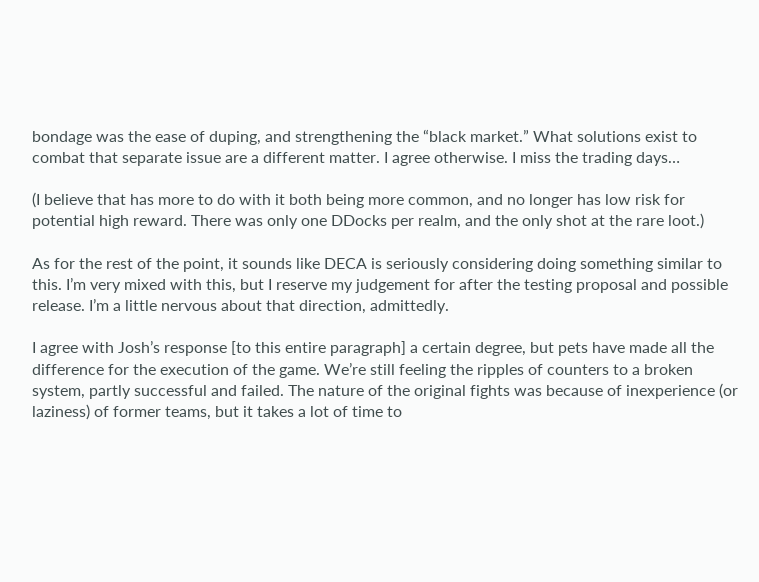bondage was the ease of duping, and strengthening the “black market.” What solutions exist to combat that separate issue are a different matter. I agree otherwise. I miss the trading days…

(I believe that has more to do with it both being more common, and no longer has low risk for potential high reward. There was only one DDocks per realm, and the only shot at the rare loot.)

As for the rest of the point, it sounds like DECA is seriously considering doing something similar to this. I’m very mixed with this, but I reserve my judgement for after the testing proposal and possible release. I’m a little nervous about that direction, admittedly.

I agree with Josh’s response [to this entire paragraph] a certain degree, but pets have made all the difference for the execution of the game. We’re still feeling the ripples of counters to a broken system, partly successful and failed. The nature of the original fights was because of inexperience (or laziness) of former teams, but it takes a lot of time to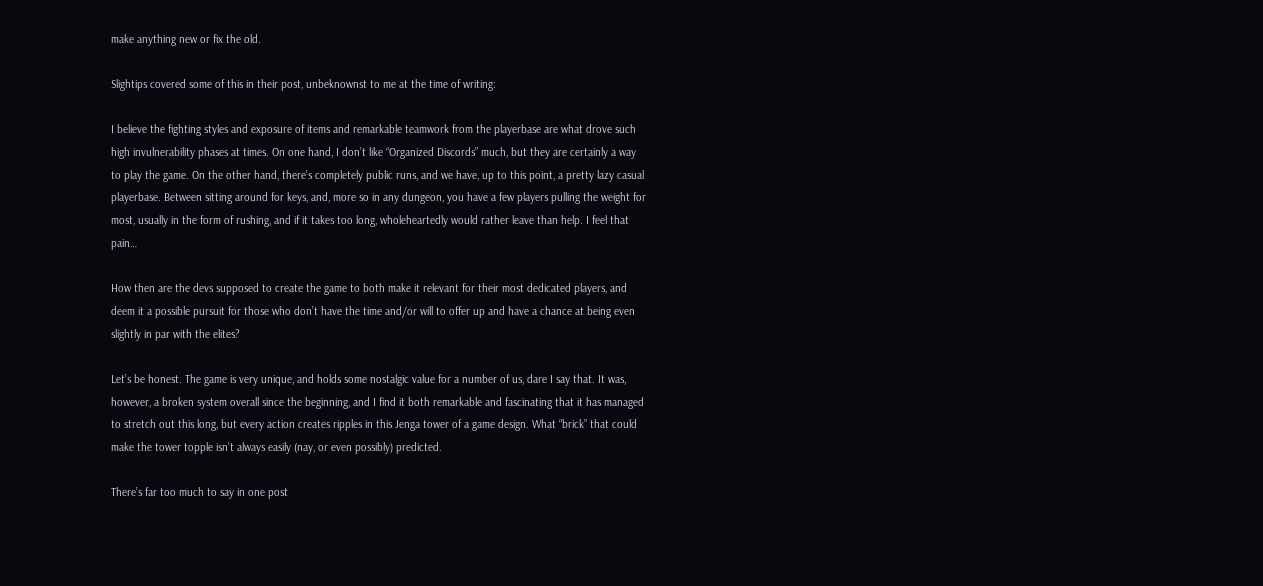make anything new or fix the old.

Slightips covered some of this in their post, unbeknownst to me at the time of writing:

I believe the fighting styles and exposure of items and remarkable teamwork from the playerbase are what drove such high invulnerability phases at times. On one hand, I don’t like “Organized Discords” much, but they are certainly a way to play the game. On the other hand, there’s completely public runs, and we have, up to this point, a pretty lazy casual playerbase. Between sitting around for keys, and, more so in any dungeon, you have a few players pulling the weight for most, usually in the form of rushing, and if it takes too long, wholeheartedly would rather leave than help. I feel that pain…

How then are the devs supposed to create the game to both make it relevant for their most dedicated players, and deem it a possible pursuit for those who don’t have the time and/or will to offer up and have a chance at being even slightly in par with the elites?

Let’s be honest. The game is very unique, and holds some nostalgic value for a number of us, dare I say that. It was, however, a broken system overall since the beginning, and I find it both remarkable and fascinating that it has managed to stretch out this long, but every action creates ripples in this Jenga tower of a game design. What “brick” that could make the tower topple isn’t always easily (nay, or even possibly) predicted.

There’s far too much to say in one post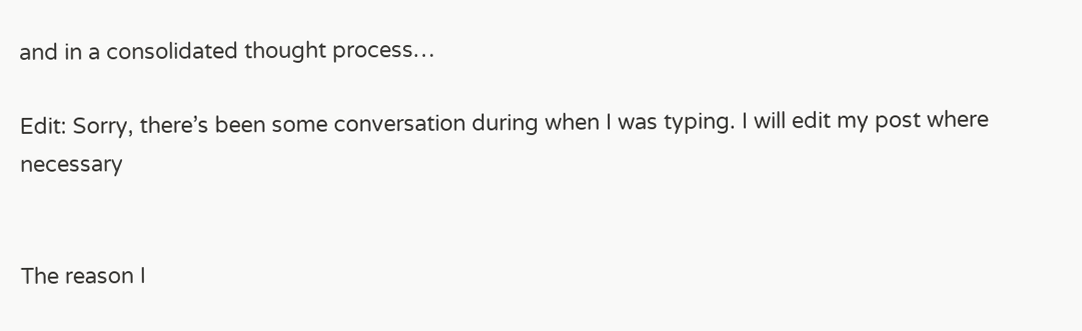and in a consolidated thought process…

Edit: Sorry, there’s been some conversation during when I was typing. I will edit my post where necessary


The reason I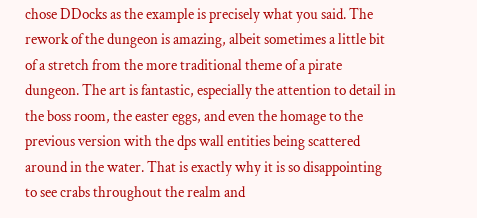chose DDocks as the example is precisely what you said. The rework of the dungeon is amazing, albeit sometimes a little bit of a stretch from the more traditional theme of a pirate dungeon. The art is fantastic, especially the attention to detail in the boss room, the easter eggs, and even the homage to the previous version with the dps wall entities being scattered around in the water. That is exactly why it is so disappointing to see crabs throughout the realm and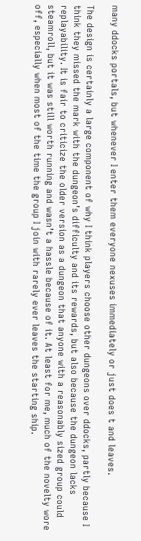many ddocks portals, but whenever I enter them everyone nexuses immediately or just does t and leaves.

The design is certainly a large component of why I think players choose other dungeons over ddocks, partly because I think they missed the mark with the dungeon’s difficulty and its rewards, but also because the dungeon lacks replayability. It is fair to criticize the older version as a dungeon that anyone with a reasonably sized group could steamroll, but it was still worth running and wasn’t a hassle because of it. At least for me, much of the novelty wore off, especially when most of the time the group I join with rarely ever leaves the starting ship.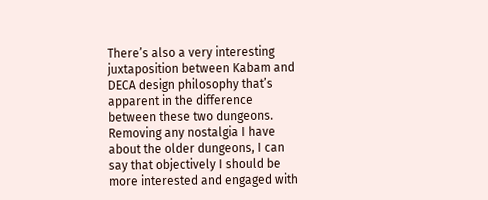There’s also a very interesting juxtaposition between Kabam and DECA design philosophy that’s apparent in the difference between these two dungeons. Removing any nostalgia I have about the older dungeons, I can say that objectively I should be more interested and engaged with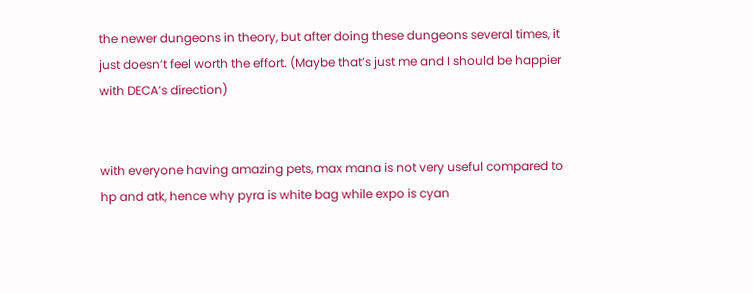the newer dungeons in theory, but after doing these dungeons several times, it just doesn’t feel worth the effort. (Maybe that’s just me and I should be happier with DECA’s direction)


with everyone having amazing pets, max mana is not very useful compared to hp and atk, hence why pyra is white bag while expo is cyan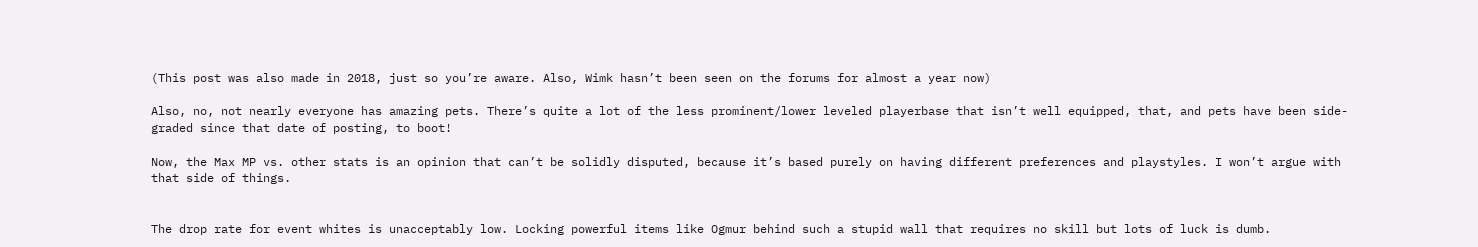(This post was also made in 2018, just so you’re aware. Also, Wimk hasn’t been seen on the forums for almost a year now)

Also, no, not nearly everyone has amazing pets. There’s quite a lot of the less prominent/lower leveled playerbase that isn’t well equipped, that, and pets have been side-graded since that date of posting, to boot!

Now, the Max MP vs. other stats is an opinion that can’t be solidly disputed, because it’s based purely on having different preferences and playstyles. I won’t argue with that side of things.


The drop rate for event whites is unacceptably low. Locking powerful items like Ogmur behind such a stupid wall that requires no skill but lots of luck is dumb.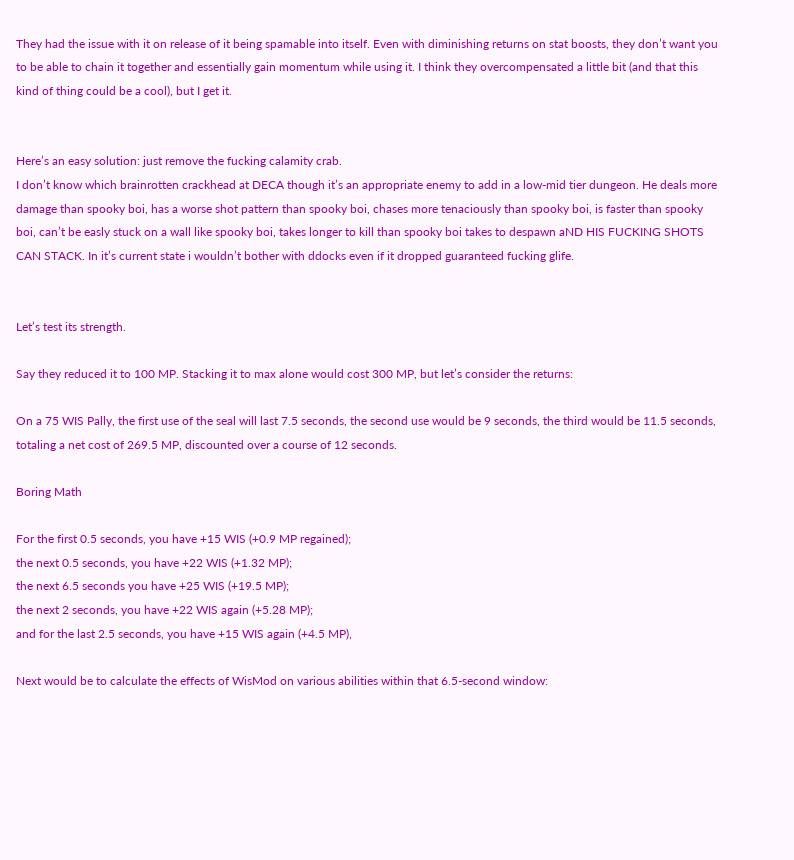They had the issue with it on release of it being spamable into itself. Even with diminishing returns on stat boosts, they don’t want you to be able to chain it together and essentially gain momentum while using it. I think they overcompensated a little bit (and that this kind of thing could be a cool), but I get it.


Here’s an easy solution: just remove the fucking calamity crab.
I don’t know which brainrotten crackhead at DECA though it’s an appropriate enemy to add in a low-mid tier dungeon. He deals more damage than spooky boi, has a worse shot pattern than spooky boi, chases more tenaciously than spooky boi, is faster than spooky boi, can’t be easly stuck on a wall like spooky boi, takes longer to kill than spooky boi takes to despawn aND HIS FUCKING SHOTS CAN STACK. In it’s current state i wouldn’t bother with ddocks even if it dropped guaranteed fucking glife.


Let’s test its strength.

Say they reduced it to 100 MP. Stacking it to max alone would cost 300 MP, but let’s consider the returns:

On a 75 WIS Pally, the first use of the seal will last 7.5 seconds, the second use would be 9 seconds, the third would be 11.5 seconds, totaling a net cost of 269.5 MP, discounted over a course of 12 seconds.

Boring Math

For the first 0.5 seconds, you have +15 WIS (+0.9 MP regained);
the next 0.5 seconds, you have +22 WIS (+1.32 MP);
the next 6.5 seconds you have +25 WIS (+19.5 MP);
the next 2 seconds, you have +22 WIS again (+5.28 MP);
and for the last 2.5 seconds, you have +15 WIS again (+4.5 MP),

Next would be to calculate the effects of WisMod on various abilities within that 6.5-second window: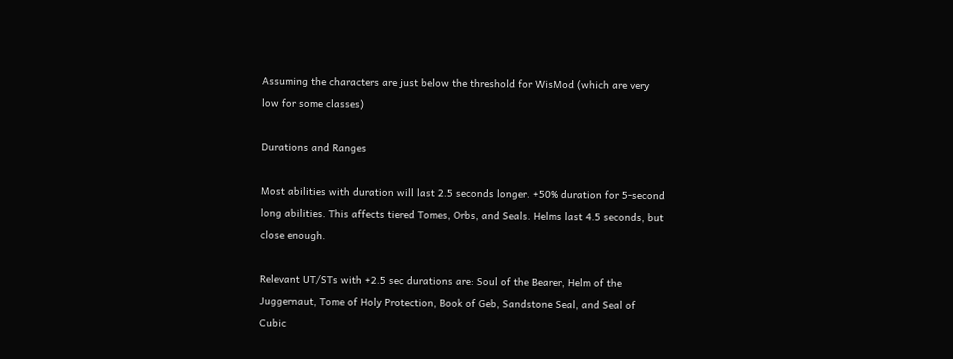Assuming the characters are just below the threshold for WisMod (which are very low for some classes)

Durations and Ranges

Most abilities with duration will last 2.5 seconds longer. +50% duration for 5-second long abilities. This affects tiered Tomes, Orbs, and Seals. Helms last 4.5 seconds, but close enough.

Relevant UT/STs with +2.5 sec durations are: Soul of the Bearer, Helm of the Juggernaut, Tome of Holy Protection, Book of Geb, Sandstone Seal, and Seal of Cubic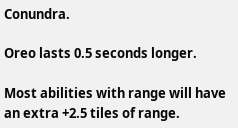Conundra.

Oreo lasts 0.5 seconds longer.

Most abilities with range will have an extra +2.5 tiles of range.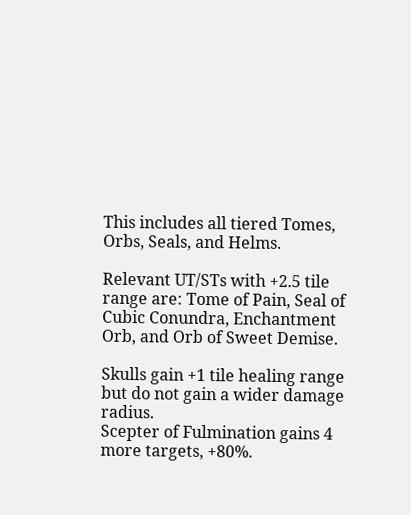This includes all tiered Tomes, Orbs, Seals, and Helms.

Relevant UT/STs with +2.5 tile range are: Tome of Pain, Seal of Cubic Conundra, Enchantment Orb, and Orb of Sweet Demise.

Skulls gain +1 tile healing range but do not gain a wider damage radius.
Scepter of Fulmination gains 4 more targets, +80%.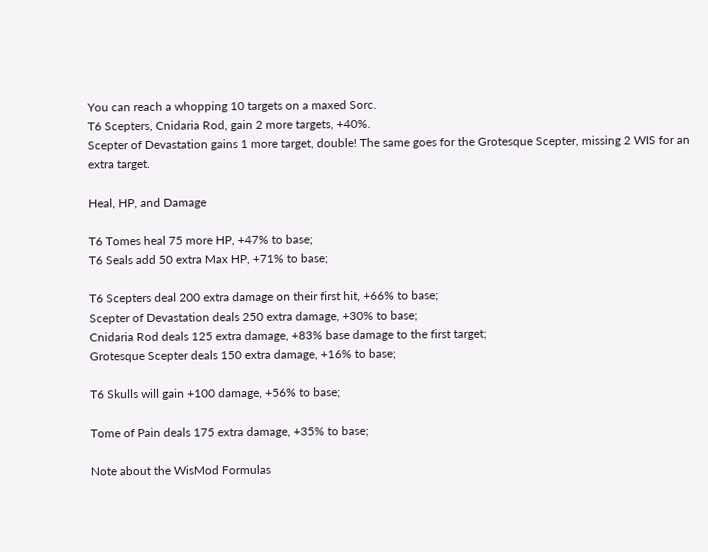You can reach a whopping 10 targets on a maxed Sorc.
T6 Scepters, Cnidaria Rod, gain 2 more targets, +40%.
Scepter of Devastation gains 1 more target, double! The same goes for the Grotesque Scepter, missing 2 WIS for an extra target.

Heal, HP, and Damage

T6 Tomes heal 75 more HP, +47% to base;
T6 Seals add 50 extra Max HP, +71% to base;

T6 Scepters deal 200 extra damage on their first hit, +66% to base;
Scepter of Devastation deals 250 extra damage, +30% to base;
Cnidaria Rod deals 125 extra damage, +83% base damage to the first target;
Grotesque Scepter deals 150 extra damage, +16% to base;

T6 Skulls will gain +100 damage, +56% to base;

Tome of Pain deals 175 extra damage, +35% to base;

Note about the WisMod Formulas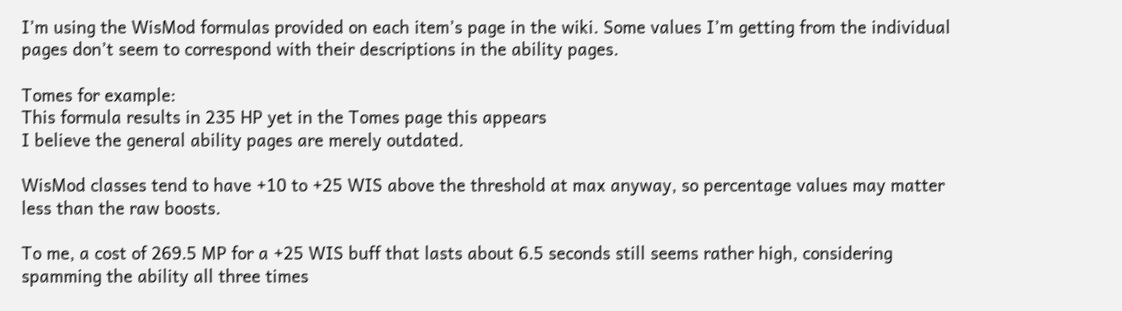I’m using the WisMod formulas provided on each item’s page in the wiki. Some values I’m getting from the individual pages don’t seem to correspond with their descriptions in the ability pages.

Tomes for example:
This formula results in 235 HP yet in the Tomes page this appears
I believe the general ability pages are merely outdated.

WisMod classes tend to have +10 to +25 WIS above the threshold at max anyway, so percentage values may matter less than the raw boosts.

To me, a cost of 269.5 MP for a +25 WIS buff that lasts about 6.5 seconds still seems rather high, considering spamming the ability all three times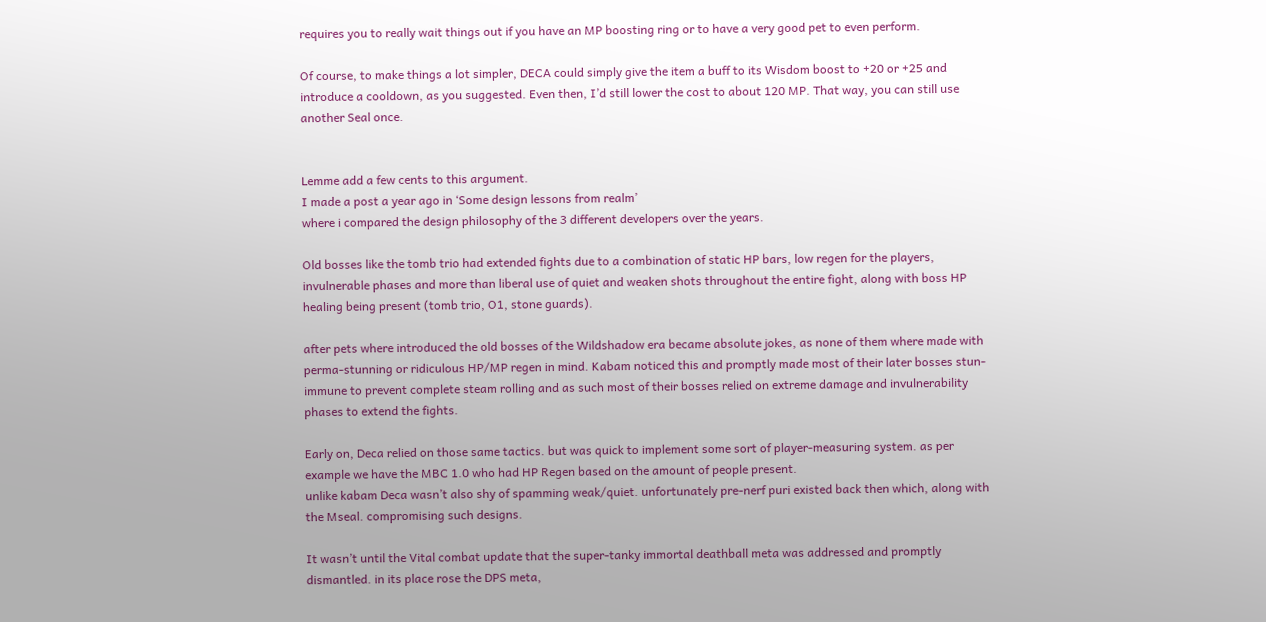requires you to really wait things out if you have an MP boosting ring or to have a very good pet to even perform.

Of course, to make things a lot simpler, DECA could simply give the item a buff to its Wisdom boost to +20 or +25 and introduce a cooldown, as you suggested. Even then, I’d still lower the cost to about 120 MP. That way, you can still use another Seal once.


Lemme add a few cents to this argument.
I made a post a year ago in ‘Some design lessons from realm’
where i compared the design philosophy of the 3 different developers over the years.

Old bosses like the tomb trio had extended fights due to a combination of static HP bars, low regen for the players, invulnerable phases and more than liberal use of quiet and weaken shots throughout the entire fight, along with boss HP healing being present (tomb trio, O1, stone guards).

after pets where introduced the old bosses of the Wildshadow era became absolute jokes, as none of them where made with perma-stunning or ridiculous HP/MP regen in mind. Kabam noticed this and promptly made most of their later bosses stun-immune to prevent complete steam rolling and as such most of their bosses relied on extreme damage and invulnerability phases to extend the fights.

Early on, Deca relied on those same tactics. but was quick to implement some sort of player-measuring system. as per example we have the MBC 1.0 who had HP Regen based on the amount of people present.
unlike kabam Deca wasn’t also shy of spamming weak/quiet. unfortunately pre-nerf puri existed back then which, along with the Mseal. compromising such designs.

It wasn’t until the Vital combat update that the super-tanky immortal deathball meta was addressed and promptly dismantled. in its place rose the DPS meta,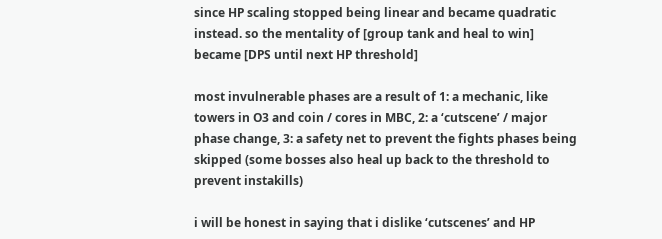since HP scaling stopped being linear and became quadratic instead. so the mentality of [group tank and heal to win] became [DPS until next HP threshold]

most invulnerable phases are a result of 1: a mechanic, like towers in O3 and coin / cores in MBC, 2: a ‘cutscene’ / major phase change, 3: a safety net to prevent the fights phases being skipped (some bosses also heal up back to the threshold to prevent instakills)

i will be honest in saying that i dislike ‘cutscenes’ and HP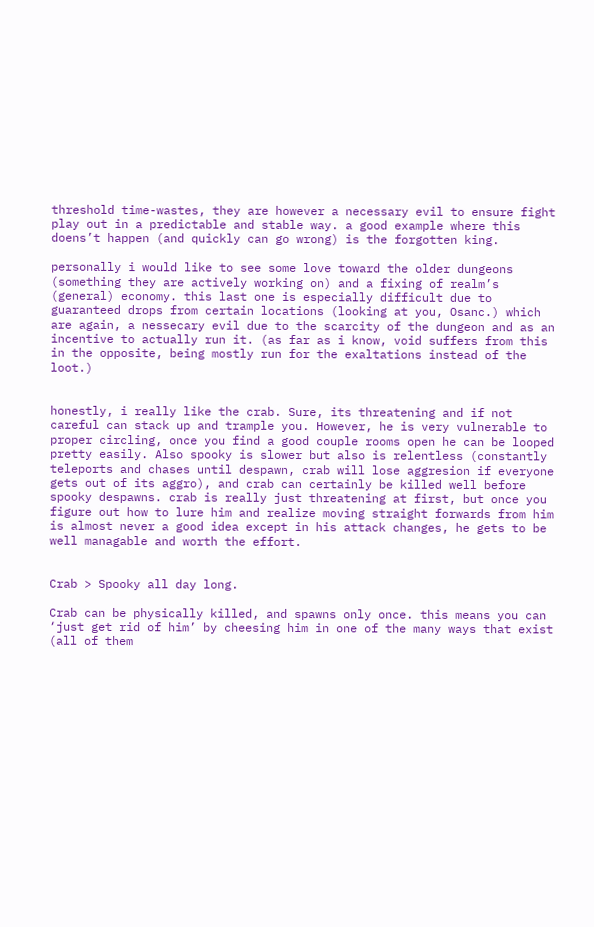threshold time-wastes, they are however a necessary evil to ensure fight play out in a predictable and stable way. a good example where this doens’t happen (and quickly can go wrong) is the forgotten king.

personally i would like to see some love toward the older dungeons (something they are actively working on) and a fixing of realm’s (general) economy. this last one is especially difficult due to guaranteed drops from certain locations (looking at you, Osanc.) which are again, a nessecary evil due to the scarcity of the dungeon and as an incentive to actually run it. (as far as i know, void suffers from this in the opposite, being mostly run for the exaltations instead of the loot.)


honestly, i really like the crab. Sure, its threatening and if not careful can stack up and trample you. However, he is very vulnerable to proper circling, once you find a good couple rooms open he can be looped pretty easily. Also spooky is slower but also is relentless (constantly teleports and chases until despawn, crab will lose aggresion if everyone gets out of its aggro), and crab can certainly be killed well before spooky despawns. crab is really just threatening at first, but once you figure out how to lure him and realize moving straight forwards from him is almost never a good idea except in his attack changes, he gets to be well managable and worth the effort.


Crab > Spooky all day long.

Crab can be physically killed, and spawns only once. this means you can ‘just get rid of him’ by cheesing him in one of the many ways that exist (all of them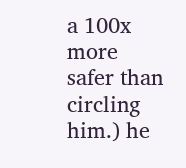a 100x more safer than circling him.) he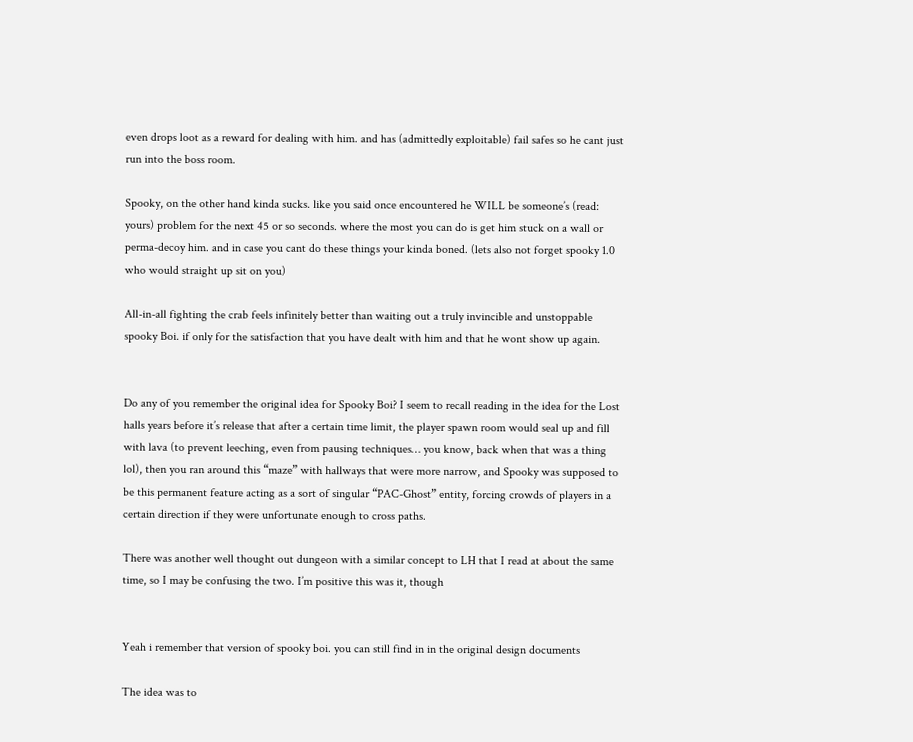even drops loot as a reward for dealing with him. and has (admittedly exploitable) fail safes so he cant just run into the boss room.

Spooky, on the other hand kinda sucks. like you said once encountered he WILL be someone’s (read: yours) problem for the next 45 or so seconds. where the most you can do is get him stuck on a wall or perma-decoy him. and in case you cant do these things your kinda boned. (lets also not forget spooky 1.0 who would straight up sit on you)

All-in-all fighting the crab feels infinitely better than waiting out a truly invincible and unstoppable spooky Boi. if only for the satisfaction that you have dealt with him and that he wont show up again.


Do any of you remember the original idea for Spooky Boi? I seem to recall reading in the idea for the Lost halls years before it’s release that after a certain time limit, the player spawn room would seal up and fill with lava (to prevent leeching, even from pausing techniques… you know, back when that was a thing lol), then you ran around this “maze” with hallways that were more narrow, and Spooky was supposed to be this permanent feature acting as a sort of singular “PAC-Ghost” entity, forcing crowds of players in a certain direction if they were unfortunate enough to cross paths.

There was another well thought out dungeon with a similar concept to LH that I read at about the same time, so I may be confusing the two. I’m positive this was it, though


Yeah i remember that version of spooky boi. you can still find in in the original design documents

The idea was to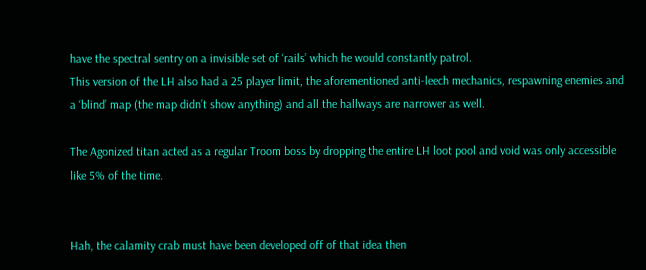have the spectral sentry on a invisible set of ‘rails’ which he would constantly patrol.
This version of the LH also had a 25 player limit, the aforementioned anti-leech mechanics, respawning enemies and a ‘blind’ map (the map didn’t show anything) and all the hallways are narrower as well.

The Agonized titan acted as a regular Troom boss by dropping the entire LH loot pool and void was only accessible like 5% of the time.


Hah, the calamity crab must have been developed off of that idea then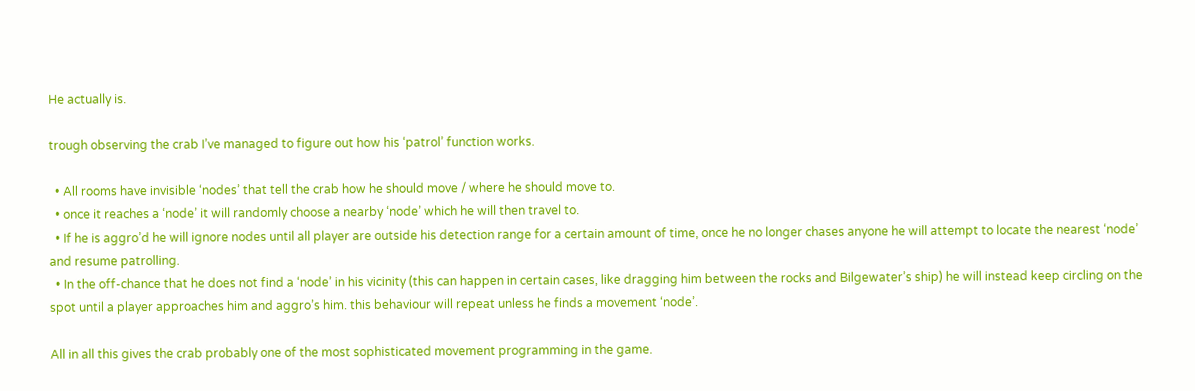He actually is.

trough observing the crab I’ve managed to figure out how his ‘patrol’ function works.

  • All rooms have invisible ‘nodes’ that tell the crab how he should move / where he should move to.
  • once it reaches a ‘node’ it will randomly choose a nearby ‘node’ which he will then travel to.
  • If he is aggro’d he will ignore nodes until all player are outside his detection range for a certain amount of time, once he no longer chases anyone he will attempt to locate the nearest ‘node’ and resume patrolling.
  • In the off-chance that he does not find a ‘node’ in his vicinity (this can happen in certain cases, like dragging him between the rocks and Bilgewater’s ship) he will instead keep circling on the spot until a player approaches him and aggro’s him. this behaviour will repeat unless he finds a movement ‘node’.

All in all this gives the crab probably one of the most sophisticated movement programming in the game.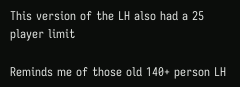This version of the LH also had a 25 player limit

Reminds me of those old 140+ person LH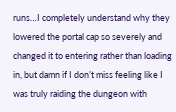runs…I completely understand why they lowered the portal cap so severely and changed it to entering rather than loading in, but damn if I don’t miss feeling like I was truly raiding the dungeon with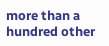more than a hundred other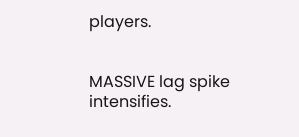players.


MASSIVE lag spike intensifies.